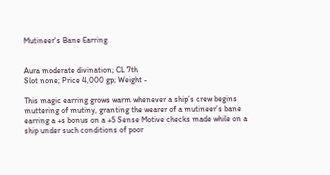Mutineer's Bane Earring


Aura moderate divination; CL 7th
Slot none; Price 4,000 gp; Weight -

This magic earring grows warm whenever a ship’s crew begins muttering of mutiny, granting the wearer of a mutineer’s bane earring a +s bonus on a +5 Sense Motive checks made while on a ship under such conditions of poor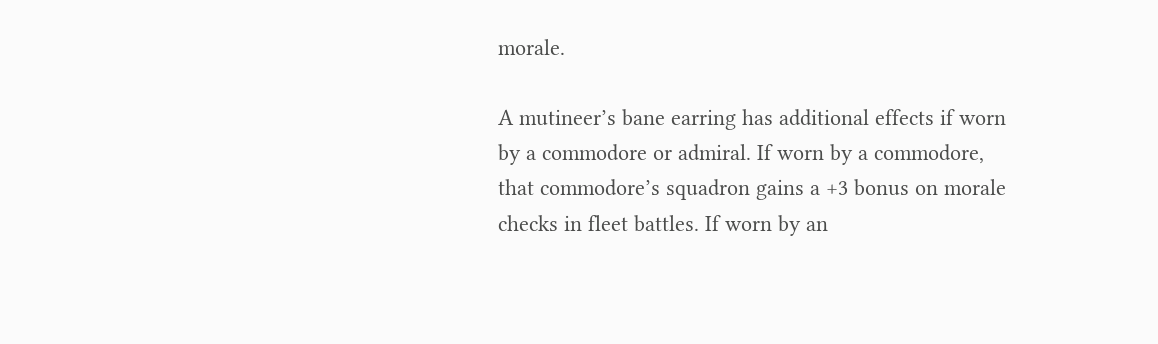morale.

A mutineer’s bane earring has additional effects if worn by a commodore or admiral. If worn by a commodore, that commodore’s squadron gains a +3 bonus on morale checks in fleet battles. If worn by an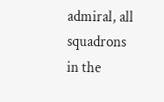admiral, all squadrons in the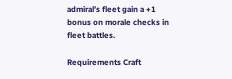admiral’s fleet gain a +1 bonus on morale checks in fleet battles.

Requirements Craft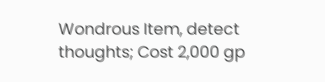Wondrous Item, detect thoughts; Cost 2,000 gp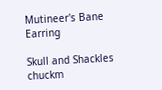Mutineer's Bane Earring

Skull and Shackles chuckm